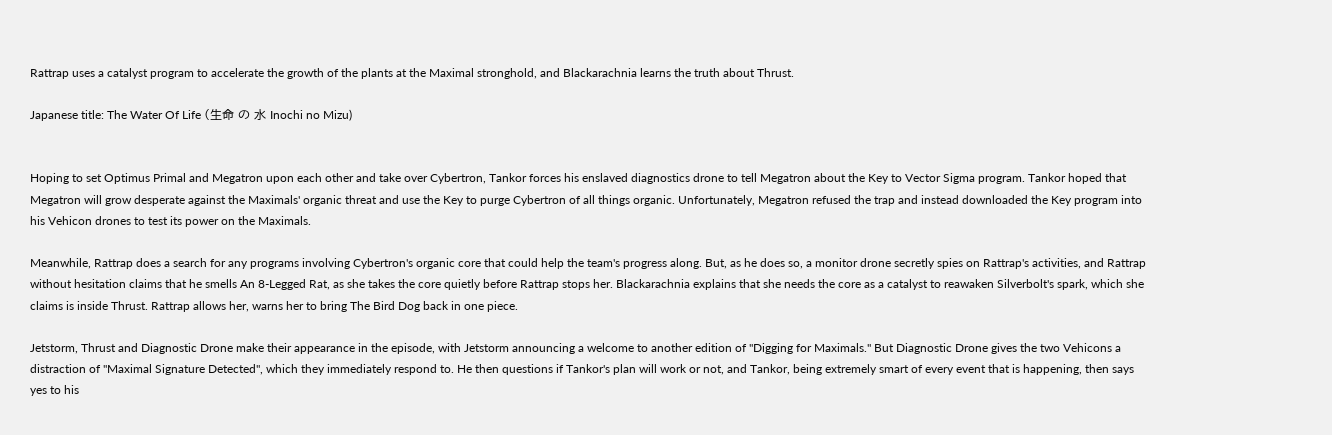Rattrap uses a catalyst program to accelerate the growth of the plants at the Maximal stronghold, and Blackarachnia learns the truth about Thrust.

Japanese title: The Water Of Life (生命 の 水 Inochi no Mizu)


Hoping to set Optimus Primal and Megatron upon each other and take over Cybertron, Tankor forces his enslaved diagnostics drone to tell Megatron about the Key to Vector Sigma program. Tankor hoped that Megatron will grow desperate against the Maximals' organic threat and use the Key to purge Cybertron of all things organic. Unfortunately, Megatron refused the trap and instead downloaded the Key program into his Vehicon drones to test its power on the Maximals.

Meanwhile, Rattrap does a search for any programs involving Cybertron's organic core that could help the team's progress along. But, as he does so, a monitor drone secretly spies on Rattrap's activities, and Rattrap without hesitation claims that he smells An 8-Legged Rat, as she takes the core quietly before Rattrap stops her. Blackarachnia explains that she needs the core as a catalyst to reawaken Silverbolt's spark, which she claims is inside Thrust. Rattrap allows her, warns her to bring The Bird Dog back in one piece.

Jetstorm, Thrust and Diagnostic Drone make their appearance in the episode, with Jetstorm announcing a welcome to another edition of "Digging for Maximals." But Diagnostic Drone gives the two Vehicons a distraction of "Maximal Signature Detected", which they immediately respond to. He then questions if Tankor's plan will work or not, and Tankor, being extremely smart of every event that is happening, then says yes to his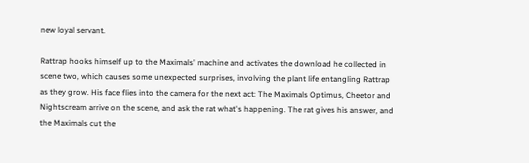new loyal servant.

Rattrap hooks himself up to the Maximals' machine and activates the download he collected in scene two, which causes some unexpected surprises, involving the plant life entangling Rattrap as they grow. His face flies into the camera for the next act: The Maximals Optimus, Cheetor and Nightscream arrive on the scene, and ask the rat what's happening. The rat gives his answer, and the Maximals cut the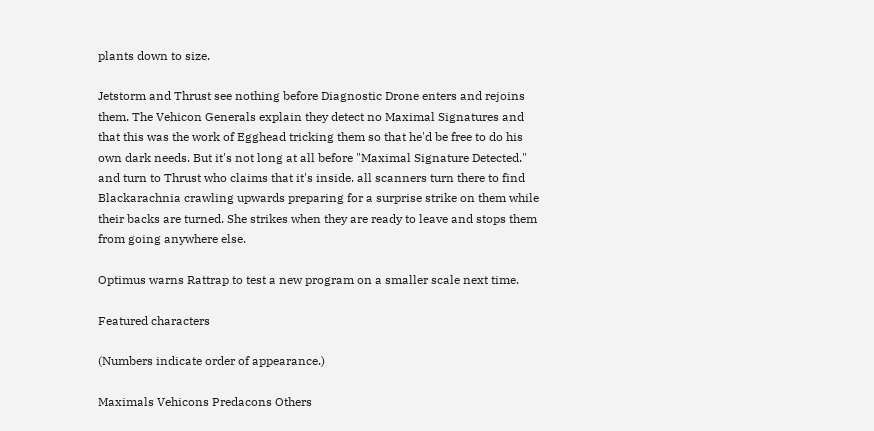plants down to size.

Jetstorm and Thrust see nothing before Diagnostic Drone enters and rejoins them. The Vehicon Generals explain they detect no Maximal Signatures and that this was the work of Egghead tricking them so that he'd be free to do his own dark needs. But it's not long at all before "Maximal Signature Detected." and turn to Thrust who claims that it's inside. all scanners turn there to find Blackarachnia crawling upwards preparing for a surprise strike on them while their backs are turned. She strikes when they are ready to leave and stops them from going anywhere else.

Optimus warns Rattrap to test a new program on a smaller scale next time.

Featured characters

(Numbers indicate order of appearance.)

Maximals Vehicons Predacons Others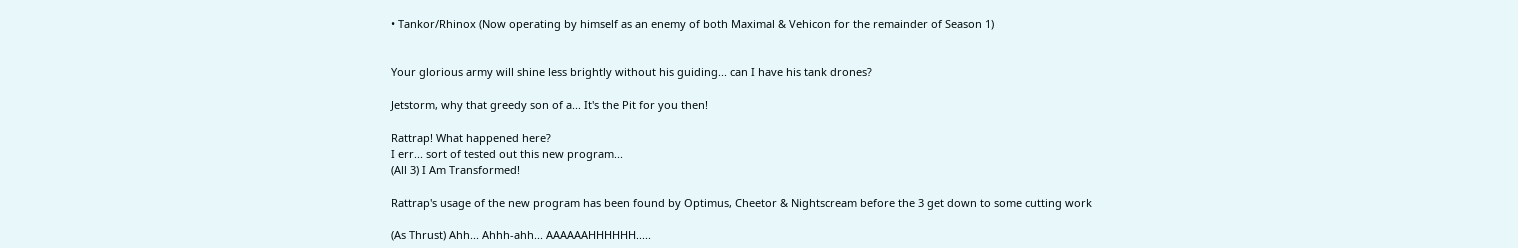• Tankor/Rhinox (Now operating by himself as an enemy of both Maximal & Vehicon for the remainder of Season 1)


Your glorious army will shine less brightly without his guiding... can I have his tank drones?

Jetstorm, why that greedy son of a... It's the Pit for you then!

Rattrap! What happened here?
I err... sort of tested out this new program...
(All 3) I Am Transformed!

Rattrap's usage of the new program has been found by Optimus, Cheetor & Nightscream before the 3 get down to some cutting work

(As Thrust) Ahh... Ahhh-ahh... AAAAAAHHHHHH.....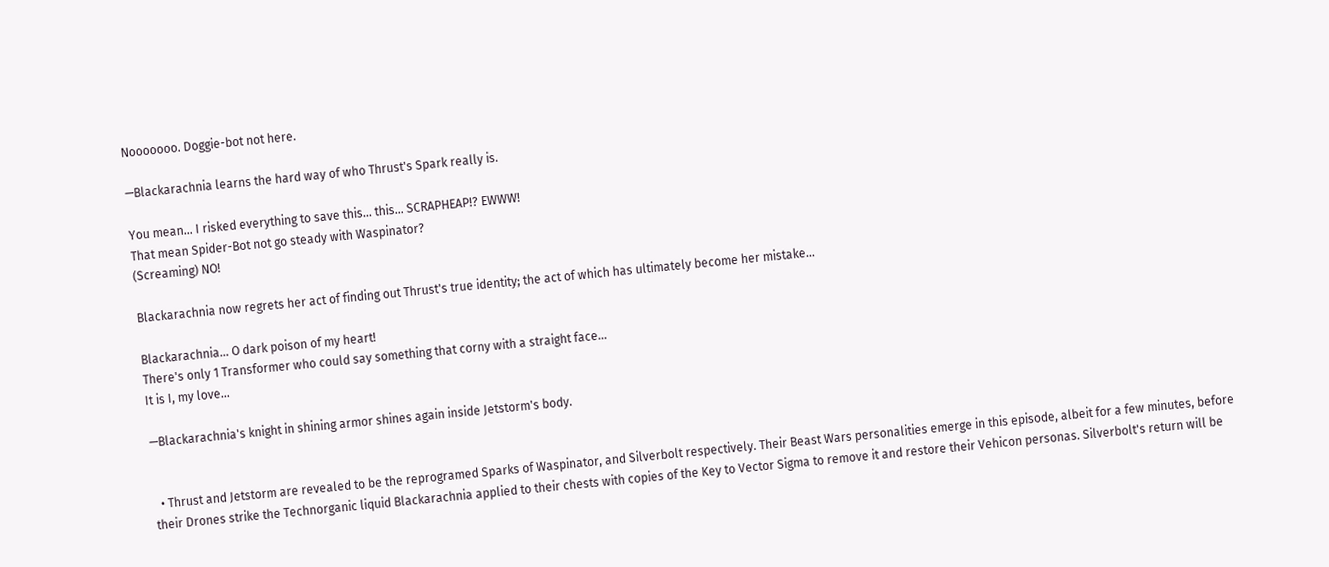Nooooooo. Doggie-bot not here.

—Blackarachnia learns the hard way of who Thrust's Spark really is.

You mean... I risked everything to save this... this... SCRAPHEAP!? EWWW!
That mean Spider-Bot not go steady with Waspinator?
(Screaming) NO!

Blackarachnia now regrets her act of finding out Thrust's true identity; the act of which has ultimately become her mistake...

Blackarachnia... O dark poison of my heart!
There's only 1 Transformer who could say something that corny with a straight face...
It is I, my love...

—Blackarachnia's knight in shining armor shines again inside Jetstorm's body.


  • Thrust and Jetstorm are revealed to be the reprogramed Sparks of Waspinator, and Silverbolt respectively. Their Beast Wars personalities emerge in this episode, albeit for a few minutes, before their Drones strike the Technorganic liquid Blackarachnia applied to their chests with copies of the Key to Vector Sigma to remove it and restore their Vehicon personas. Silverbolt's return will be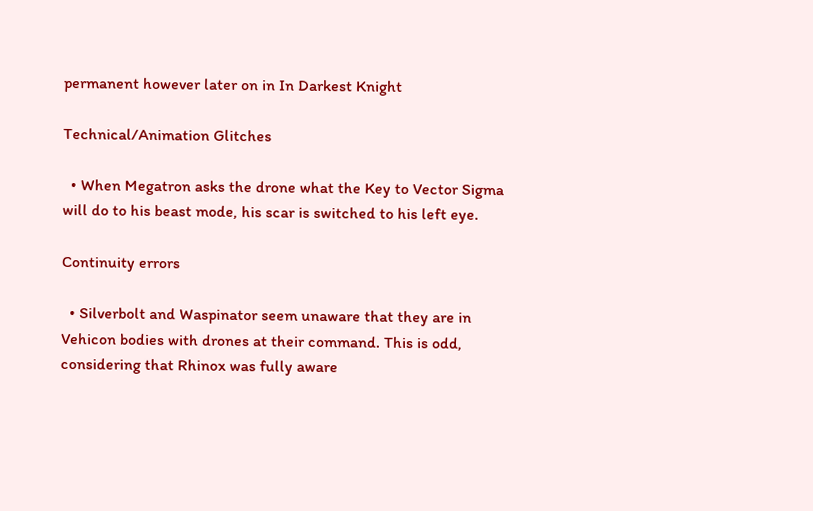permanent however later on in In Darkest Knight

Technical/Animation Glitches

  • When Megatron asks the drone what the Key to Vector Sigma will do to his beast mode, his scar is switched to his left eye.

Continuity errors

  • Silverbolt and Waspinator seem unaware that they are in Vehicon bodies with drones at their command. This is odd, considering that Rhinox was fully aware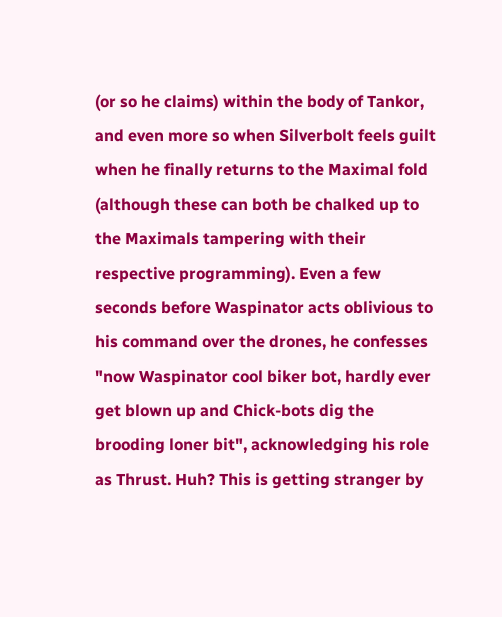(or so he claims) within the body of Tankor, and even more so when Silverbolt feels guilt when he finally returns to the Maximal fold (although these can both be chalked up to the Maximals tampering with their respective programming). Even a few seconds before Waspinator acts oblivious to his command over the drones, he confesses "now Waspinator cool biker bot, hardly ever get blown up and Chick-bots dig the brooding loner bit", acknowledging his role as Thrust. Huh? This is getting stranger by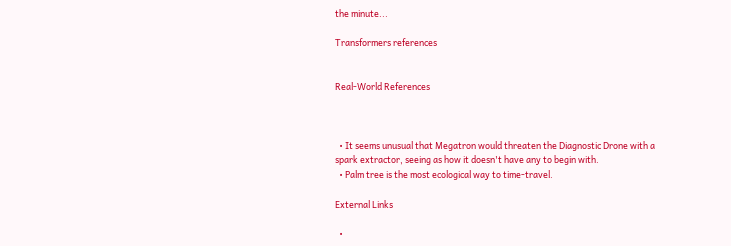the minute...

Transformers references


Real-World References



  • It seems unusual that Megatron would threaten the Diagnostic Drone with a spark extractor, seeing as how it doesn't have any to begin with.
  • Palm tree is the most ecological way to time-travel.

External Links

  •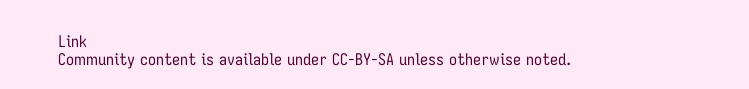Link
Community content is available under CC-BY-SA unless otherwise noted.